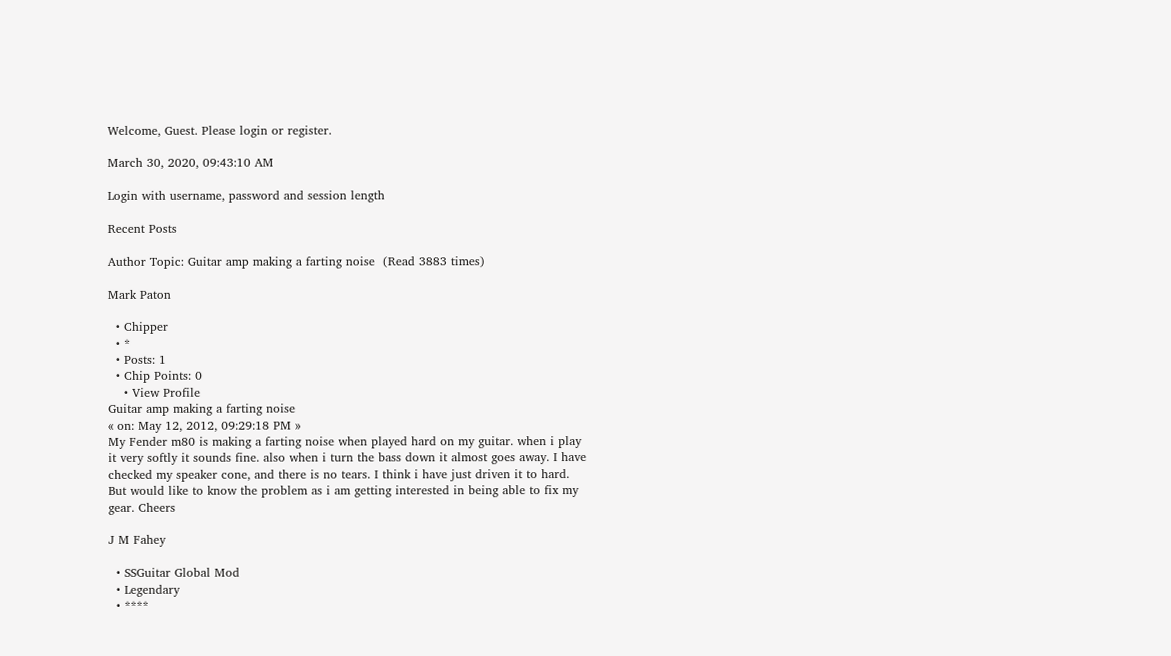Welcome, Guest. Please login or register.

March 30, 2020, 09:43:10 AM

Login with username, password and session length

Recent Posts

Author Topic: Guitar amp making a farting noise  (Read 3883 times)

Mark Paton

  • Chipper
  • *
  • Posts: 1
  • Chip Points: 0
    • View Profile
Guitar amp making a farting noise
« on: May 12, 2012, 09:29:18 PM »
My Fender m80 is making a farting noise when played hard on my guitar. when i play it very softly it sounds fine. also when i turn the bass down it almost goes away. I have checked my speaker cone, and there is no tears. I think i have just driven it to hard. But would like to know the problem as i am getting interested in being able to fix my gear. Cheers

J M Fahey

  • SSGuitar Global Mod
  • Legendary
  • ****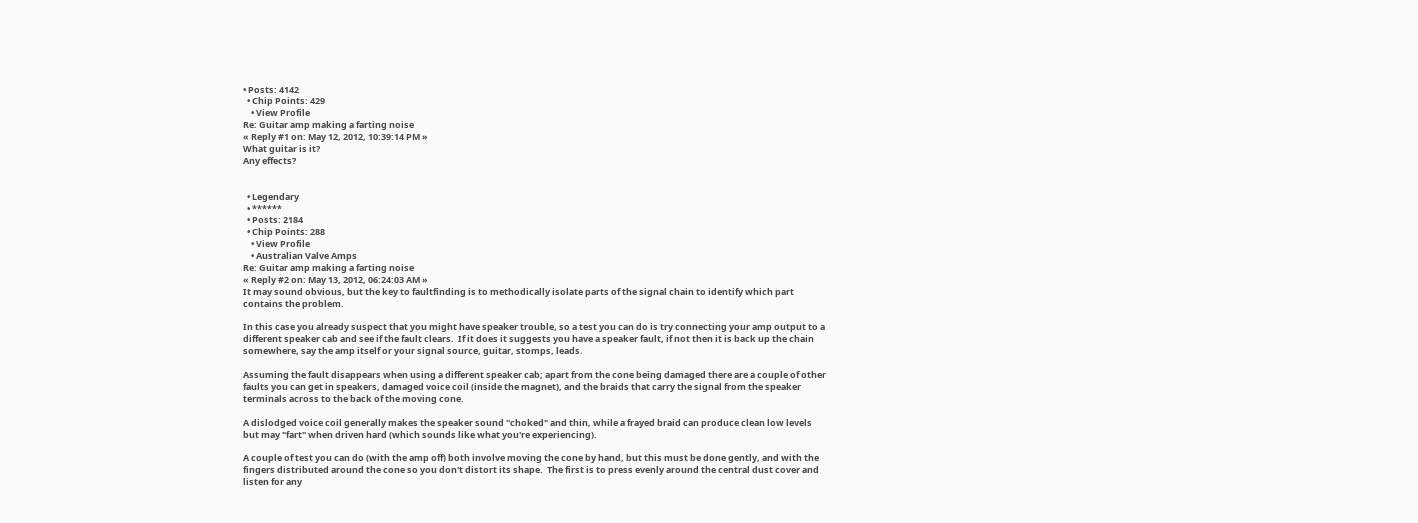• Posts: 4142
  • Chip Points: 429
    • View Profile
Re: Guitar amp making a farting noise
« Reply #1 on: May 12, 2012, 10:39:14 PM »
What guitar is it?
Any effects?


  • Legendary
  • ******
  • Posts: 2184
  • Chip Points: 288
    • View Profile
    • Australian Valve Amps
Re: Guitar amp making a farting noise
« Reply #2 on: May 13, 2012, 06:24:03 AM »
It may sound obvious, but the key to faultfinding is to methodically isolate parts of the signal chain to identify which part contains the problem.

In this case you already suspect that you might have speaker trouble, so a test you can do is try connecting your amp output to a different speaker cab and see if the fault clears.  If it does it suggests you have a speaker fault, if not then it is back up the chain somewhere, say the amp itself or your signal source, guitar, stomps, leads.

Assuming the fault disappears when using a different speaker cab; apart from the cone being damaged there are a couple of other faults you can get in speakers, damaged voice coil (inside the magnet), and the braids that carry the signal from the speaker terminals across to the back of the moving cone.

A dislodged voice coil generally makes the speaker sound "choked" and thin, while a frayed braid can produce clean low levels but may "fart" when driven hard (which sounds like what you're experiencing).

A couple of test you can do (with the amp off) both involve moving the cone by hand, but this must be done gently, and with the fingers distributed around the cone so you don't distort its shape.  The first is to press evenly around the central dust cover and listen for any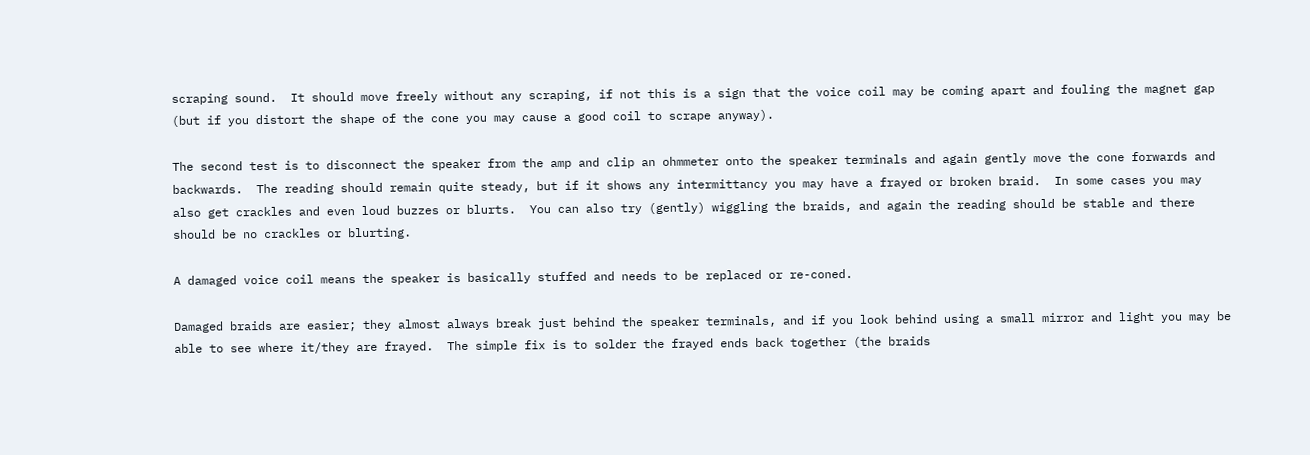scraping sound.  It should move freely without any scraping, if not this is a sign that the voice coil may be coming apart and fouling the magnet gap (but if you distort the shape of the cone you may cause a good coil to scrape anyway).

The second test is to disconnect the speaker from the amp and clip an ohmmeter onto the speaker terminals and again gently move the cone forwards and backwards.  The reading should remain quite steady, but if it shows any intermittancy you may have a frayed or broken braid.  In some cases you may also get crackles and even loud buzzes or blurts.  You can also try (gently) wiggling the braids, and again the reading should be stable and there should be no crackles or blurting.

A damaged voice coil means the speaker is basically stuffed and needs to be replaced or re-coned.

Damaged braids are easier; they almost always break just behind the speaker terminals, and if you look behind using a small mirror and light you may be able to see where it/they are frayed.  The simple fix is to solder the frayed ends back together (the braids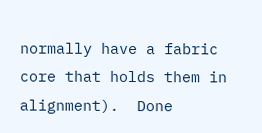normally have a fabric core that holds them in alignment).  Done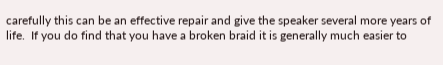carefully this can be an effective repair and give the speaker several more years of life.  If you do find that you have a broken braid it is generally much easier to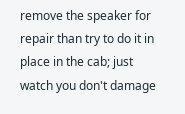remove the speaker for repair than try to do it in place in the cab; just watch you don't damage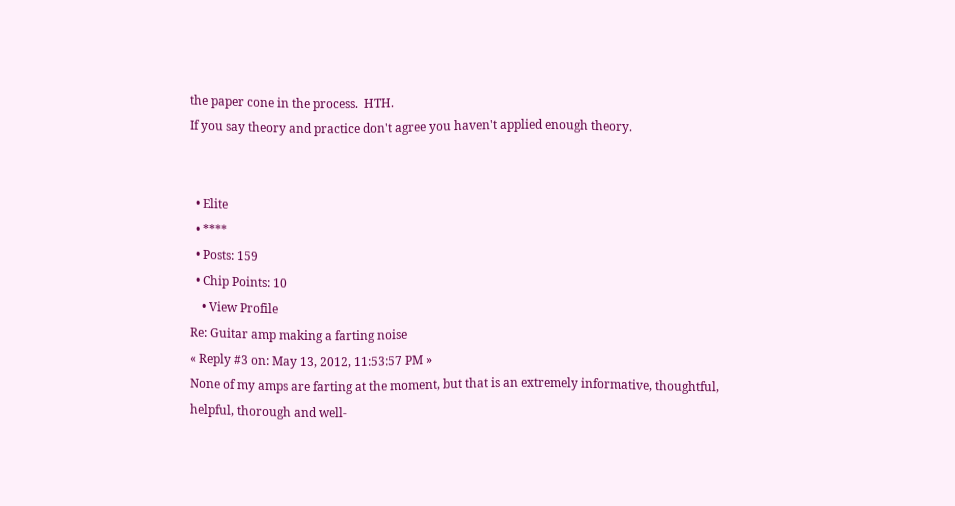the paper cone in the process.  HTH.
If you say theory and practice don't agree you haven't applied enough theory.


  • Elite
  • ****
  • Posts: 159
  • Chip Points: 10
    • View Profile
Re: Guitar amp making a farting noise
« Reply #3 on: May 13, 2012, 11:53:57 PM »
None of my amps are farting at the moment, but that is an extremely informative, thoughtful, helpful, thorough and well-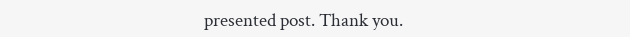presented post. Thank you.